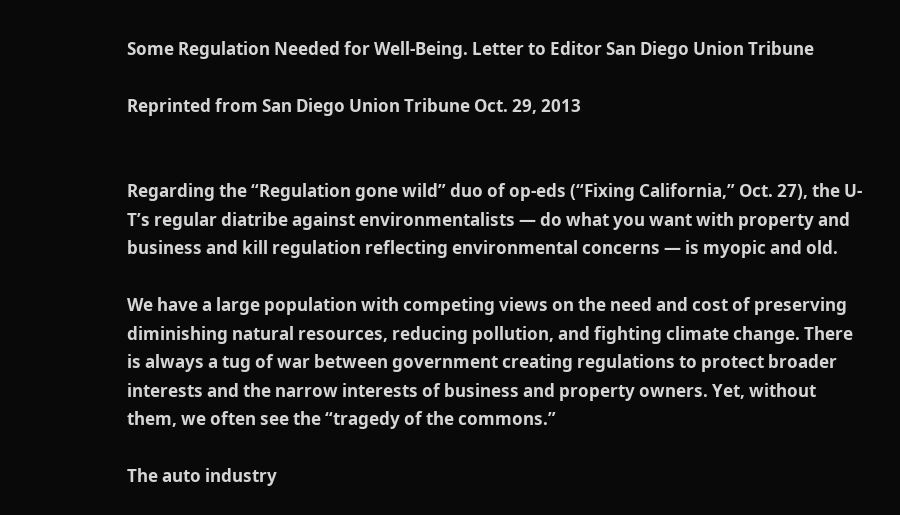Some Regulation Needed for Well-Being. Letter to Editor San Diego Union Tribune

Reprinted from San Diego Union Tribune Oct. 29, 2013


Regarding the “Regulation gone wild” duo of op-eds (“Fixing California,” Oct. 27), the U-T’s regular diatribe against environmentalists — do what you want with property and business and kill regulation reflecting environmental concerns — is myopic and old.

We have a large population with competing views on the need and cost of preserving diminishing natural resources, reducing pollution, and fighting climate change. There is always a tug of war between government creating regulations to protect broader interests and the narrow interests of business and property owners. Yet, without them, we often see the “tragedy of the commons.”

The auto industry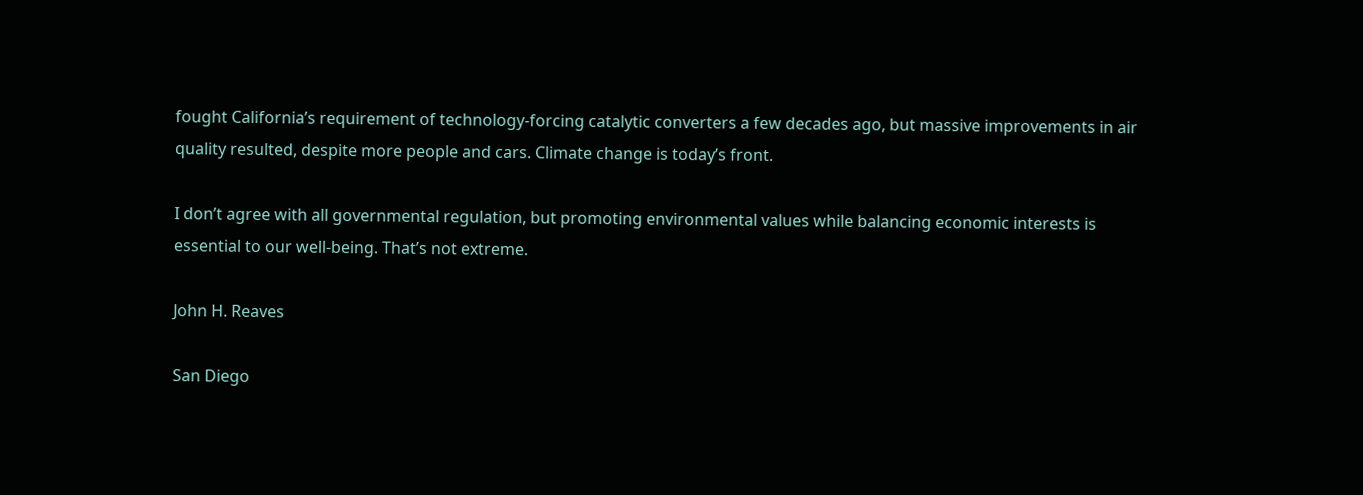fought California’s requirement of technology-forcing catalytic converters a few decades ago, but massive improvements in air quality resulted, despite more people and cars. Climate change is today’s front.

I don’t agree with all governmental regulation, but promoting environmental values while balancing economic interests is essential to our well-being. That’s not extreme.

John H. Reaves

San Diego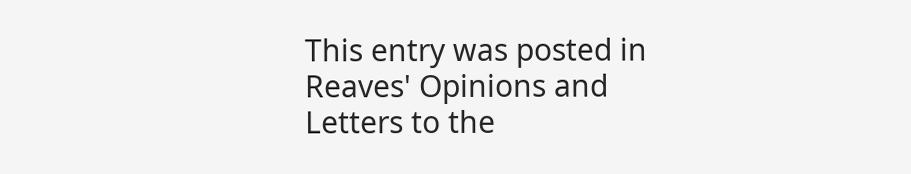This entry was posted in Reaves' Opinions and Letters to the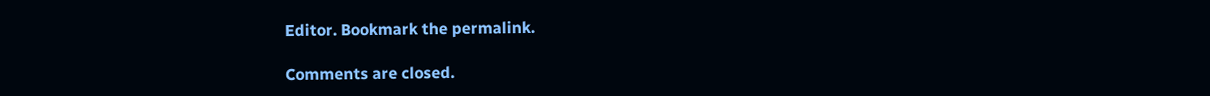Editor. Bookmark the permalink.

Comments are closed.